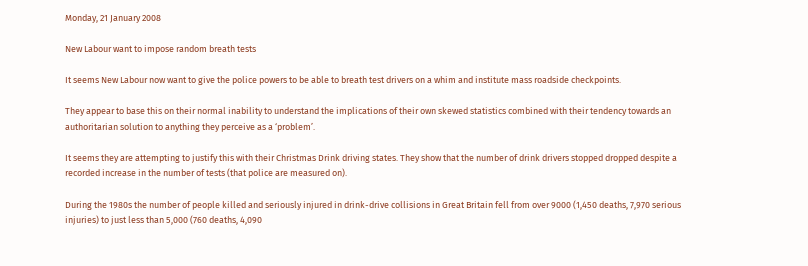Monday, 21 January 2008

New Labour want to impose random breath tests

It seems New Labour now want to give the police powers to be able to breath test drivers on a whim and institute mass roadside checkpoints.

They appear to base this on their normal inability to understand the implications of their own skewed statistics combined with their tendency towards an authoritarian solution to anything they perceive as a ‘problem’.

It seems they are attempting to justify this with their Christmas Drink driving states. They show that the number of drink drivers stopped dropped despite a recorded increase in the number of tests (that police are measured on).

During the 1980s the number of people killed and seriously injured in drink-drive collisions in Great Britain fell from over 9000 (1,450 deaths, 7,970 serious injuries) to just less than 5,000 (760 deaths, 4,090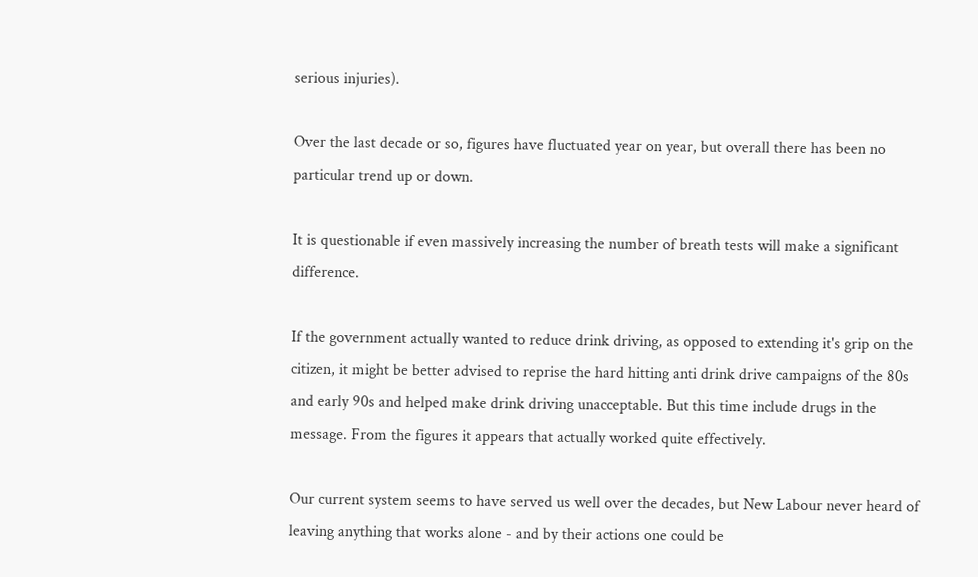serious injuries).

Over the last decade or so, figures have fluctuated year on year, but overall there has been no particular trend up or down.

It is questionable if even massively increasing the number of breath tests will make a significant difference.

If the government actually wanted to reduce drink driving, as opposed to extending it's grip on the citizen, it might be better advised to reprise the hard hitting anti drink drive campaigns of the 80s and early 90s and helped make drink driving unacceptable. But this time include drugs in the message. From the figures it appears that actually worked quite effectively.

Our current system seems to have served us well over the decades, but New Labour never heard of leaving anything that works alone - and by their actions one could be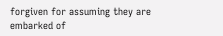forgiven for assuming they are embarked of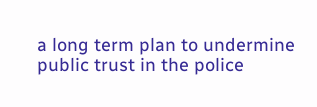a long term plan to undermine public trust in the police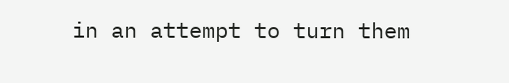in an attempt to turn them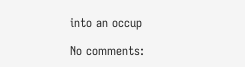into an occup

No comments: